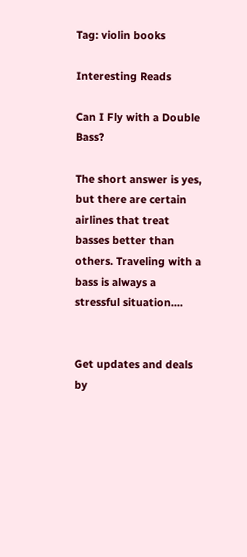Tag: violin books

Interesting Reads

Can I Fly with a Double Bass?

The short answer is yes, but there are certain airlines that treat basses better than others. Traveling with a bass is always a stressful situation....


Get updates and deals by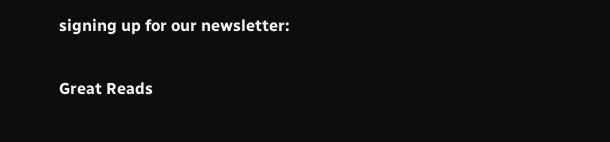signing up for our newsletter:

Great Reads